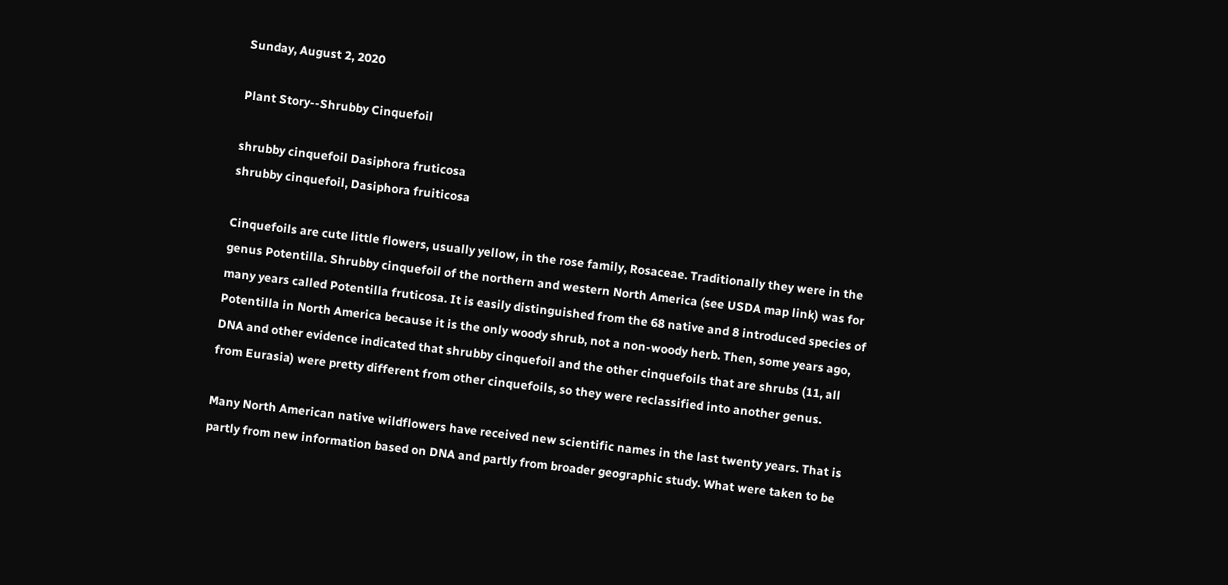Sunday, August 2, 2020

Plant Story--Shrubby Cinquefoil

shrubby cinquefoil Dasiphora fruticosa
shrubby cinquefoil, Dasiphora fruiticosa

Cinquefoils are cute little flowers, usually yellow, in the rose family, Rosaceae. Traditionally they were in the genus Potentilla. Shrubby cinquefoil of the northern and western North America (see USDA map link) was for many years called Potentilla fruticosa. It is easily distinguished from the 68 native and 8 introduced species of Potentilla in North America because it is the only woody shrub, not a non-woody herb. Then, some years ago, DNA and other evidence indicated that shrubby cinquefoil and the other cinquefoils that are shrubs (11, all from Eurasia) were pretty different from other cinquefoils, so they were reclassified into another genus.

Many North American native wildflowers have received new scientific names in the last twenty years. That is partly from new information based on DNA and partly from broader geographic study. What were taken to be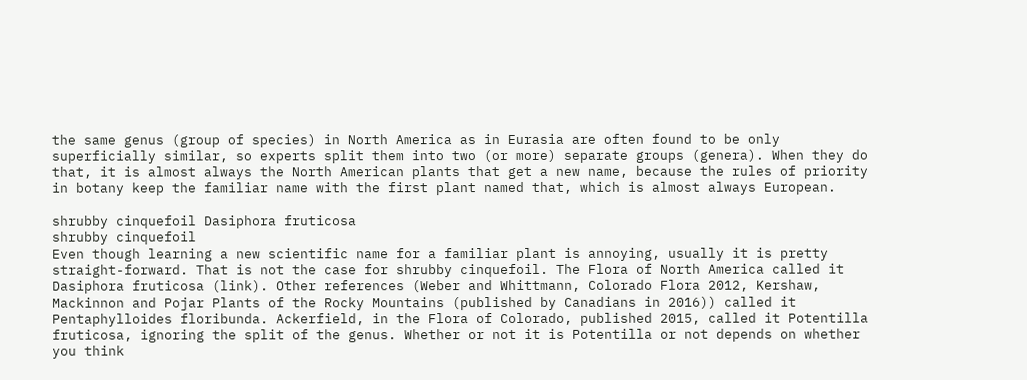the same genus (group of species) in North America as in Eurasia are often found to be only superficially similar, so experts split them into two (or more) separate groups (genera). When they do that, it is almost always the North American plants that get a new name, because the rules of priority in botany keep the familiar name with the first plant named that, which is almost always European.

shrubby cinquefoil Dasiphora fruticosa
shrubby cinquefoil
Even though learning a new scientific name for a familiar plant is annoying, usually it is pretty straight-forward. That is not the case for shrubby cinquefoil. The Flora of North America called it Dasiphora fruticosa (link). Other references (Weber and Whittmann, Colorado Flora 2012, Kershaw, Mackinnon and Pojar Plants of the Rocky Mountains (published by Canadians in 2016)) called it Pentaphylloides floribunda. Ackerfield, in the Flora of Colorado, published 2015, called it Potentilla fruticosa, ignoring the split of the genus. Whether or not it is Potentilla or not depends on whether you think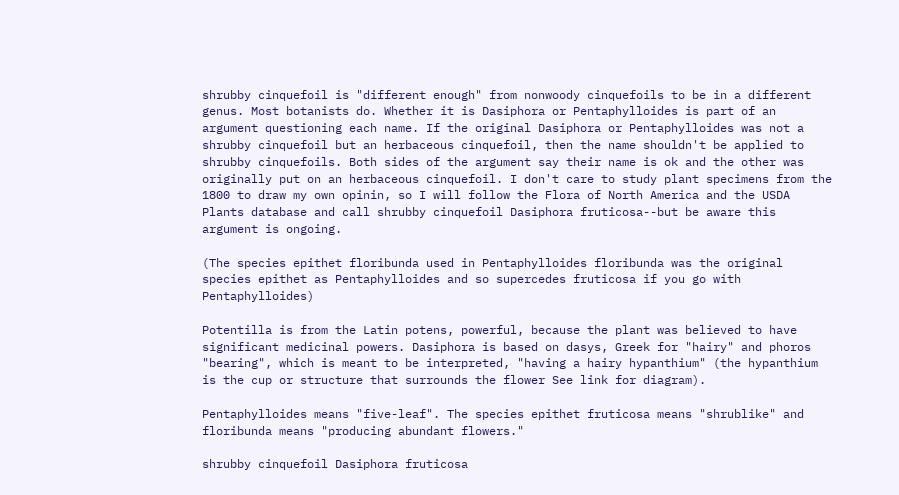shrubby cinquefoil is "different enough" from nonwoody cinquefoils to be in a different genus. Most botanists do. Whether it is Dasiphora or Pentaphylloides is part of an argument questioning each name. If the original Dasiphora or Pentaphylloides was not a shrubby cinquefoil but an herbaceous cinquefoil, then the name shouldn't be applied to shrubby cinquefoils. Both sides of the argument say their name is ok and the other was originally put on an herbaceous cinquefoil. I don't care to study plant specimens from the 1800 to draw my own opinin, so I will follow the Flora of North America and the USDA Plants database and call shrubby cinquefoil Dasiphora fruticosa--but be aware this argument is ongoing.

(The species epithet floribunda used in Pentaphylloides floribunda was the original species epithet as Pentaphylloides and so supercedes fruticosa if you go with Pentaphylloides)

Potentilla is from the Latin potens, powerful, because the plant was believed to have significant medicinal powers. Dasiphora is based on dasys, Greek for "hairy" and phoros "bearing", which is meant to be interpreted, "having a hairy hypanthium" (the hypanthium is the cup or structure that surrounds the flower See link for diagram).

Pentaphylloides means "five-leaf". The species epithet fruticosa means "shrublike" and floribunda means "producing abundant flowers."

shrubby cinquefoil Dasiphora fruticosa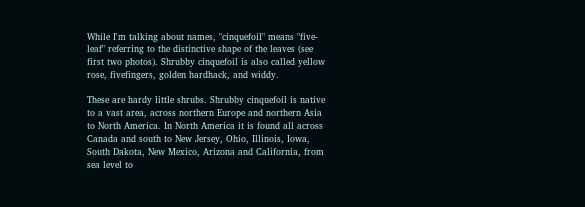While I'm talking about names, "cinquefoil" means "five-leaf" referring to the distinctive shape of the leaves (see first two photos). Shrubby cinquefoil is also called yellow rose, fivefingers, golden hardhack, and widdy.

These are hardy little shrubs. Shrubby cinquefoil is native to a vast area, across northern Europe and northern Asia to North America. In North America it is found all across Canada and south to New Jersey, Ohio, Illinois, Iowa, South Dakota, New Mexico, Arizona and California, from sea level to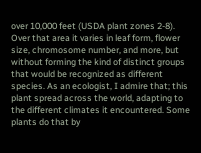over 10,000 feet (USDA plant zones 2-8). Over that area it varies in leaf form, flower size, chromosome number, and more, but without forming the kind of distinct groups that would be recognized as different species. As an ecologist, I admire that; this plant spread across the world, adapting to the different climates it encountered. Some plants do that by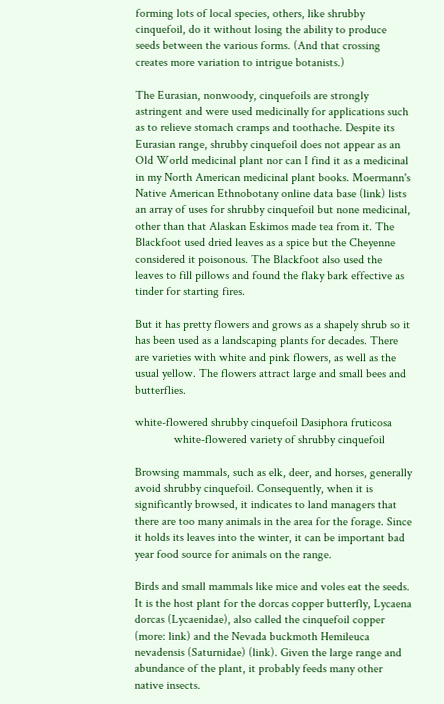forming lots of local species, others, like shrubby cinquefoil, do it without losing the ability to produce seeds between the various forms. (And that crossing creates more variation to intrigue botanists.)

The Eurasian, nonwoody, cinquefoils are strongly astringent and were used medicinally for applications such as to relieve stomach cramps and toothache. Despite its Eurasian range, shrubby cinquefoil does not appear as an Old World medicinal plant nor can I find it as a medicinal in my North American medicinal plant books. Moermann's Native American Ethnobotany online data base (link) lists an array of uses for shrubby cinquefoil but none medicinal, other than that Alaskan Eskimos made tea from it. The Blackfoot used dried leaves as a spice but the Cheyenne considered it poisonous. The Blackfoot also used the leaves to fill pillows and found the flaky bark effective as tinder for starting fires.

But it has pretty flowers and grows as a shapely shrub so it has been used as a landscaping plants for decades. There are varieties with white and pink flowers, as well as the usual yellow. The flowers attract large and small bees and butterflies.

white-flowered shrubby cinquefoil Dasiphora fruticosa
             white-flowered variety of shrubby cinquefoil

Browsing mammals, such as elk, deer, and horses, generally avoid shrubby cinquefoil. Consequently, when it is significantly browsed, it indicates to land managers that there are too many animals in the area for the forage. Since it holds its leaves into the winter, it can be important bad year food source for animals on the range.

Birds and small mammals like mice and voles eat the seeds. It is the host plant for the dorcas copper butterfly, Lycaena dorcas (Lycaenidae), also called the cinquefoil copper (more: link) and the Nevada buckmoth Hemileuca nevadensis (Saturnidae) (link). Given the large range and abundance of the plant, it probably feeds many other native insects.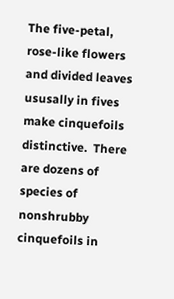The five-petal, rose-like flowers and divided leaves ususally in fives make cinquefoils distinctive.  There are dozens of species of nonshrubby cinquefoils in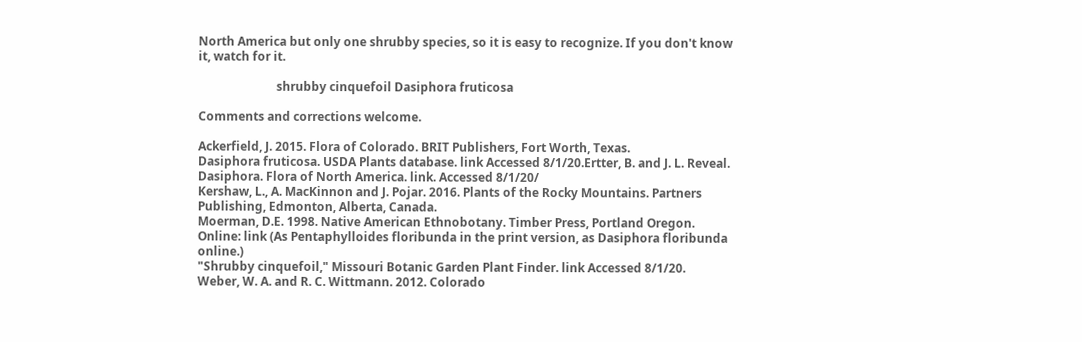North America but only one shrubby species, so it is easy to recognize. If you don't know it, watch for it.

                          shrubby cinquefoil Dasiphora fruticosa

Comments and corrections welcome.

Ackerfield, J. 2015. Flora of Colorado. BRIT Publishers, Fort Worth, Texas.
Dasiphora fruticosa. USDA Plants database. link Accessed 8/1/20.Ertter, B. and J. L. Reveal. Dasiphora. Flora of North America. link. Accessed 8/1/20/
Kershaw, L., A. MacKinnon and J. Pojar. 2016. Plants of the Rocky Mountains. Partners Publishing, Edmonton, Alberta, Canada.
Moerman, D.E. 1998. Native American Ethnobotany. Timber Press, Portland Oregon. Online: link (As Pentaphylloides floribunda in the print version, as Dasiphora floribunda online.)
"Shrubby cinquefoil," Missouri Botanic Garden Plant Finder. link Accessed 8/1/20.
Weber, W. A. and R. C. Wittmann. 2012. Colorado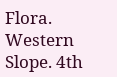Flora. Western Slope. 4th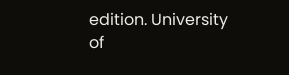edition. University of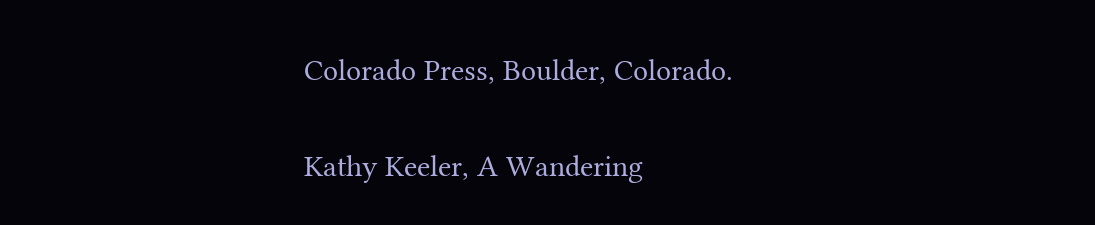Colorado Press, Boulder, Colorado.

Kathy Keeler, A Wandering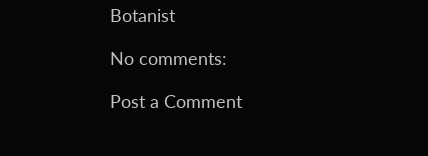Botanist

No comments:

Post a Comment